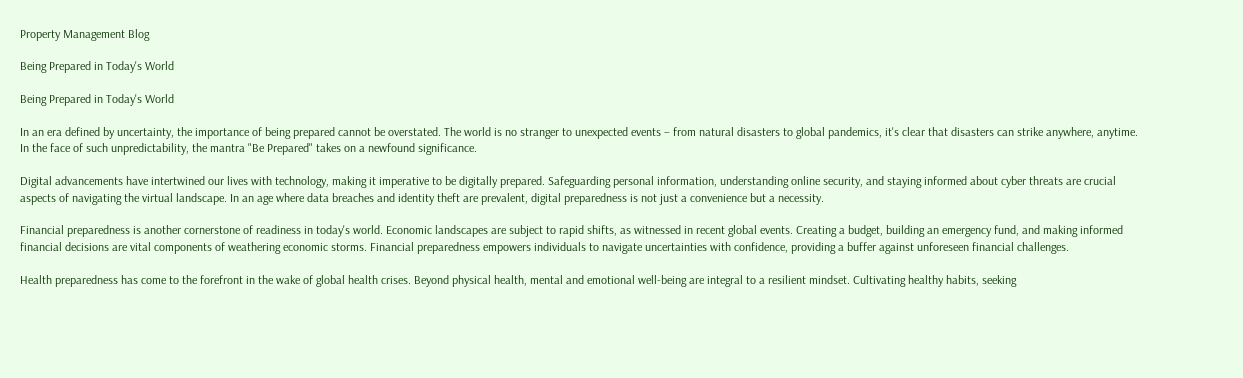Property Management Blog

Being Prepared in Today's World

Being Prepared in Today's World

In an era defined by uncertainty, the importance of being prepared cannot be overstated. The world is no stranger to unexpected events – from natural disasters to global pandemics, it's clear that disasters can strike anywhere, anytime. In the face of such unpredictability, the mantra "Be Prepared" takes on a newfound significance.

Digital advancements have intertwined our lives with technology, making it imperative to be digitally prepared. Safeguarding personal information, understanding online security, and staying informed about cyber threats are crucial aspects of navigating the virtual landscape. In an age where data breaches and identity theft are prevalent, digital preparedness is not just a convenience but a necessity.

Financial preparedness is another cornerstone of readiness in today's world. Economic landscapes are subject to rapid shifts, as witnessed in recent global events. Creating a budget, building an emergency fund, and making informed financial decisions are vital components of weathering economic storms. Financial preparedness empowers individuals to navigate uncertainties with confidence, providing a buffer against unforeseen financial challenges.

Health preparedness has come to the forefront in the wake of global health crises. Beyond physical health, mental and emotional well-being are integral to a resilient mindset. Cultivating healthy habits, seeking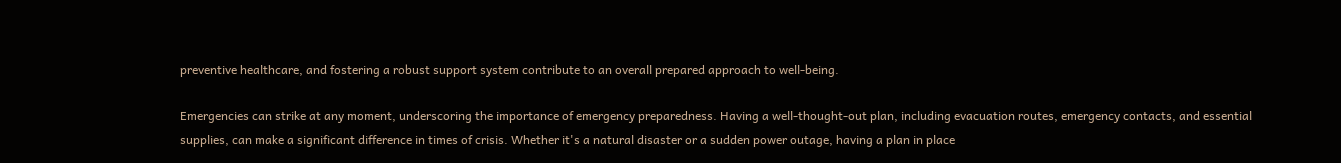preventive healthcare, and fostering a robust support system contribute to an overall prepared approach to well-being.

Emergencies can strike at any moment, underscoring the importance of emergency preparedness. Having a well-thought-out plan, including evacuation routes, emergency contacts, and essential supplies, can make a significant difference in times of crisis. Whether it's a natural disaster or a sudden power outage, having a plan in place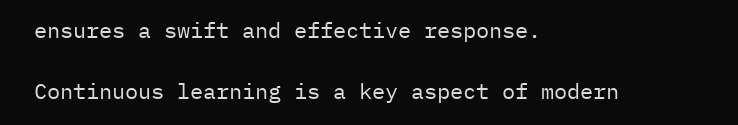ensures a swift and effective response.

Continuous learning is a key aspect of modern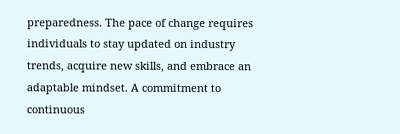preparedness. The pace of change requires individuals to stay updated on industry trends, acquire new skills, and embrace an adaptable mindset. A commitment to continuous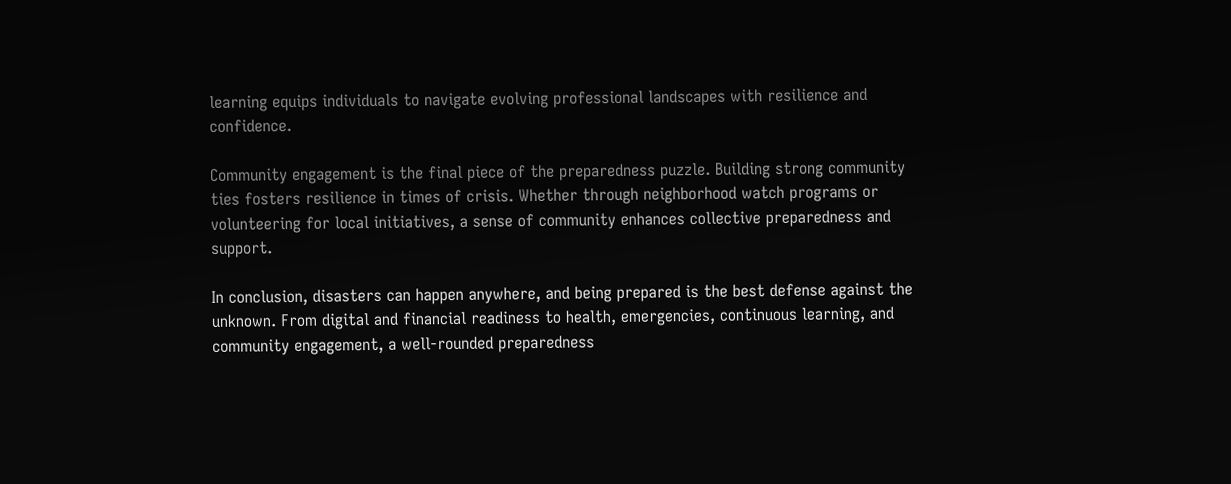learning equips individuals to navigate evolving professional landscapes with resilience and confidence.

Community engagement is the final piece of the preparedness puzzle. Building strong community ties fosters resilience in times of crisis. Whether through neighborhood watch programs or volunteering for local initiatives, a sense of community enhances collective preparedness and support.

In conclusion, disasters can happen anywhere, and being prepared is the best defense against the unknown. From digital and financial readiness to health, emergencies, continuous learning, and community engagement, a well-rounded preparedness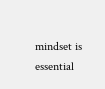mindset is essential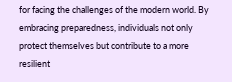for facing the challenges of the modern world. By embracing preparedness, individuals not only protect themselves but contribute to a more resilient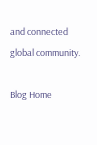and connected global community.

Blog Home